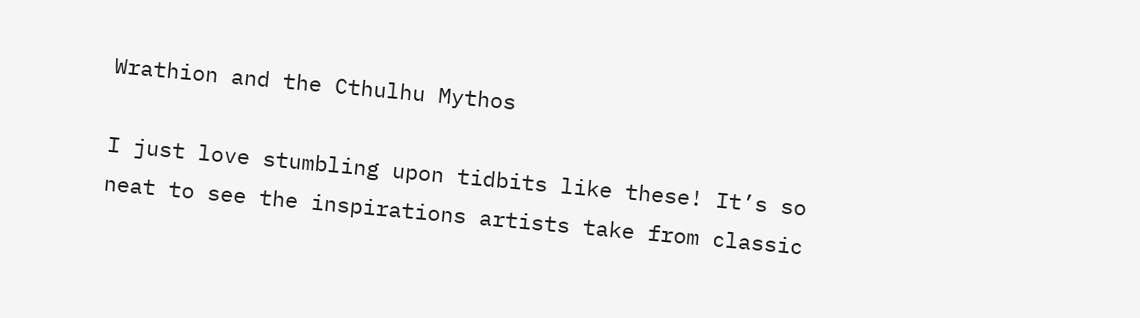Wrathion and the Cthulhu Mythos

I just love stumbling upon tidbits like these! It’s so neat to see the inspirations artists take from classic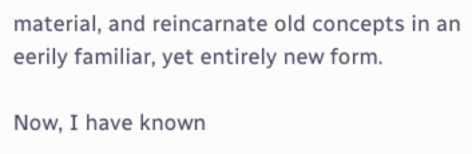material, and reincarnate old concepts in an eerily familiar, yet entirely new form.

Now, I have known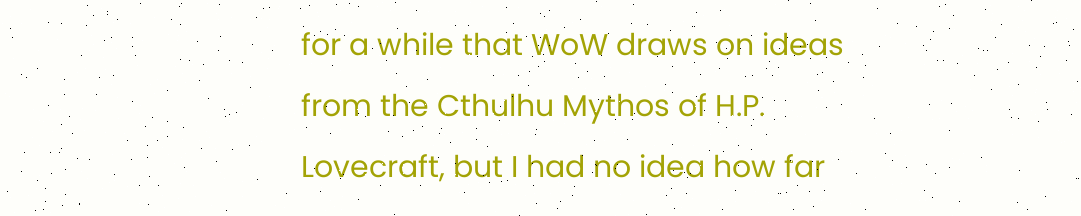for a while that WoW draws on ideas from the Cthulhu Mythos of H.P. Lovecraft, but I had no idea how far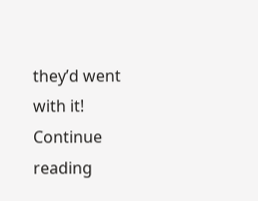they’d went with it! Continue reading